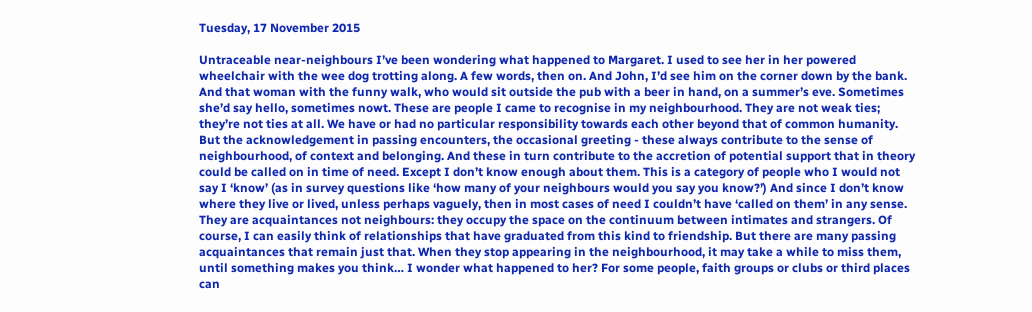Tuesday, 17 November 2015

Untraceable near-neighbours I’ve been wondering what happened to Margaret. I used to see her in her powered wheelchair with the wee dog trotting along. A few words, then on. And John, I’d see him on the corner down by the bank. And that woman with the funny walk, who would sit outside the pub with a beer in hand, on a summer’s eve. Sometimes she’d say hello, sometimes nowt. These are people I came to recognise in my neighbourhood. They are not weak ties; they’re not ties at all. We have or had no particular responsibility towards each other beyond that of common humanity. But the acknowledgement in passing encounters, the occasional greeting - these always contribute to the sense of neighbourhood, of context and belonging. And these in turn contribute to the accretion of potential support that in theory could be called on in time of need. Except I don’t know enough about them. This is a category of people who I would not say I ‘know’ (as in survey questions like ‘how many of your neighbours would you say you know?’) And since I don’t know where they live or lived, unless perhaps vaguely, then in most cases of need I couldn’t have ‘called on them’ in any sense. They are acquaintances not neighbours: they occupy the space on the continuum between intimates and strangers. Of course, I can easily think of relationships that have graduated from this kind to friendship. But there are many passing acquaintances that remain just that. When they stop appearing in the neighbourhood, it may take a while to miss them, until something makes you think… I wonder what happened to her? For some people, faith groups or clubs or third places can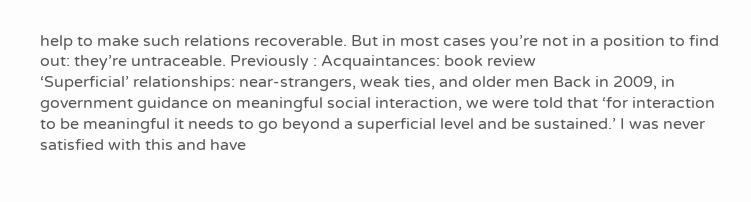help to make such relations recoverable. But in most cases you’re not in a position to find out: they’re untraceable. Previously : Acquaintances: book review
‘Superficial’ relationships: near-strangers, weak ties, and older men Back in 2009, in government guidance on meaningful social interaction, we were told that ‘for interaction to be meaningful it needs to go beyond a superficial level and be sustained.’ I was never satisfied with this and have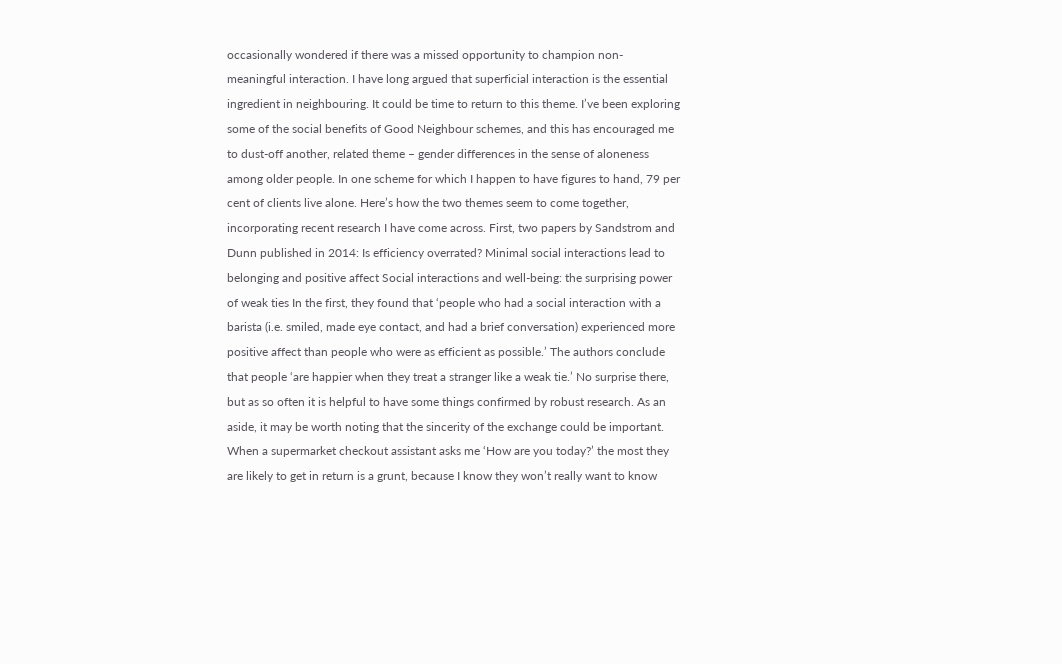occasionally wondered if there was a missed opportunity to champion non-meaningful interaction. I have long argued that superficial interaction is the essential ingredient in neighbouring. It could be time to return to this theme. I’ve been exploring some of the social benefits of Good Neighbour schemes, and this has encouraged me to dust-off another, related theme – gender differences in the sense of aloneness among older people. In one scheme for which I happen to have figures to hand, 79 per cent of clients live alone. Here’s how the two themes seem to come together, incorporating recent research I have come across. First, two papers by Sandstrom and Dunn published in 2014: Is efficiency overrated? Minimal social interactions lead to belonging and positive affect Social interactions and well-being: the surprising power of weak ties In the first, they found that ‘people who had a social interaction with a barista (i.e. smiled, made eye contact, and had a brief conversation) experienced more positive affect than people who were as efficient as possible.’ The authors conclude that people ‘are happier when they treat a stranger like a weak tie.’ No surprise there, but as so often it is helpful to have some things confirmed by robust research. As an aside, it may be worth noting that the sincerity of the exchange could be important. When a supermarket checkout assistant asks me ‘How are you today?’ the most they are likely to get in return is a grunt, because I know they won’t really want to know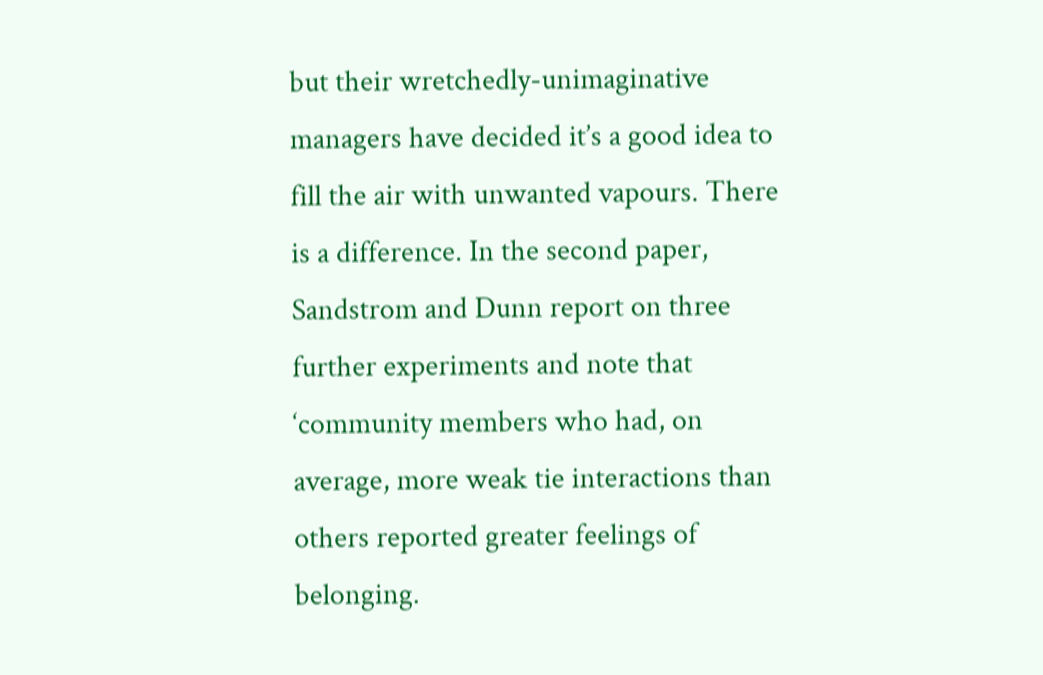but their wretchedly-unimaginative managers have decided it’s a good idea to fill the air with unwanted vapours. There is a difference. In the second paper, Sandstrom and Dunn report on three further experiments and note that ‘community members who had, on average, more weak tie interactions than others reported greater feelings of belonging.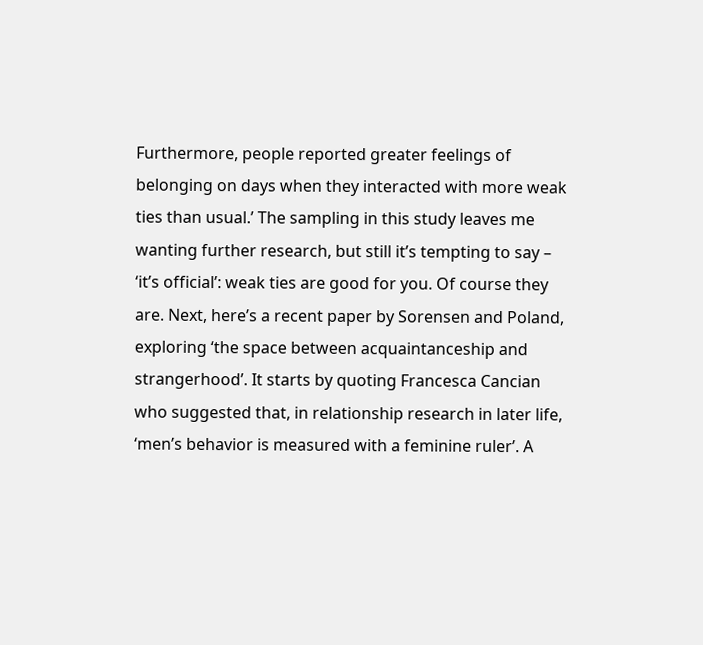Furthermore, people reported greater feelings of belonging on days when they interacted with more weak ties than usual.’ The sampling in this study leaves me wanting further research, but still it’s tempting to say – ‘it’s official’: weak ties are good for you. Of course they are. Next, here’s a recent paper by Sorensen and Poland, exploring ‘the space between acquaintanceship and strangerhood’. It starts by quoting Francesca Cancian who suggested that, in relationship research in later life, ‘men’s behavior is measured with a feminine ruler’. A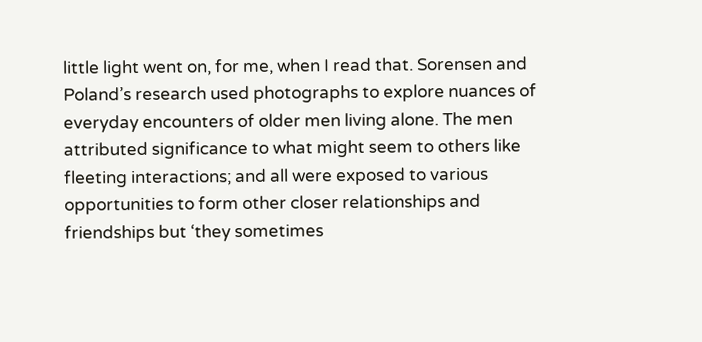little light went on, for me, when I read that. Sorensen and Poland’s research used photographs to explore nuances of everyday encounters of older men living alone. The men attributed significance to what might seem to others like fleeting interactions; and all were exposed to various opportunities to form other closer relationships and friendships but ‘they sometimes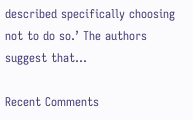described specifically choosing not to do so.’ The authors suggest that...

Recent Comments